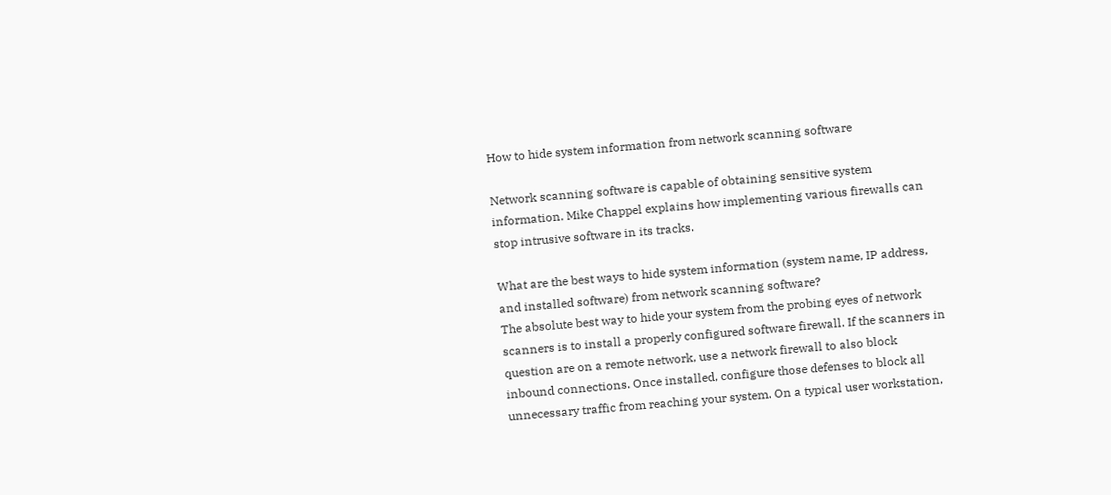How to hide system information from network scanning software

Network scanning software is capable of obtaining sensitive system information. Mike Chappel explains how implementing various firewalls can stop intrusive software in its tracks.

What are the best ways to hide system information (system name, IP address, and installed software) from network scanning software?
The absolute best way to hide your system from the probing eyes of network scanners is to install a properly configured software firewall. If the scanners in question are on a remote network, use a network firewall to also block inbound connections. Once installed, configure those defenses to block all unnecessary traffic from reaching your system. On a typical user workstation,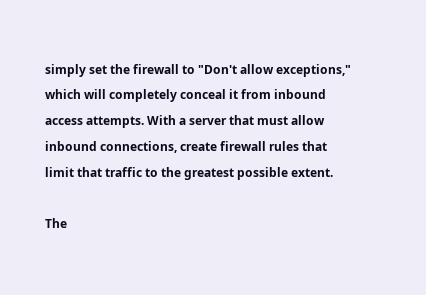simply set the firewall to "Don't allow exceptions," which will completely conceal it from inbound access attempts. With a server that must allow inbound connections, create firewall rules that limit that traffic to the greatest possible extent.

The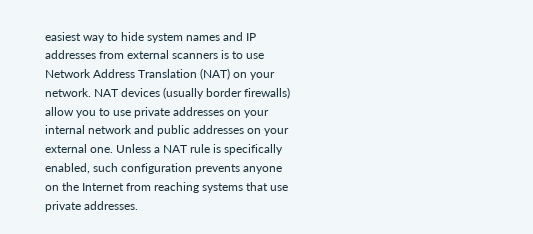easiest way to hide system names and IP addresses from external scanners is to use Network Address Translation (NAT) on your network. NAT devices (usually border firewalls) allow you to use private addresses on your internal network and public addresses on your external one. Unless a NAT rule is specifically enabled, such configuration prevents anyone on the Internet from reaching systems that use private addresses.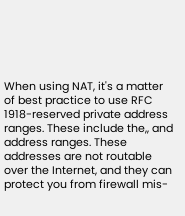When using NAT, it's a matter of best practice to use RFC 1918-reserved private address ranges. These include the,, and address ranges. These addresses are not routable over the Internet, and they can protect you from firewall mis-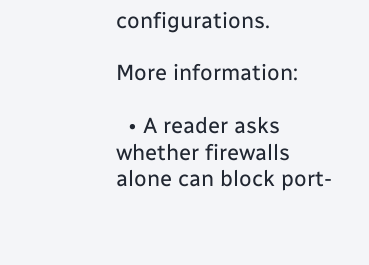configurations.

More information:

  • A reader asks whether firewalls alone can block port-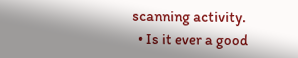scanning activity.
  • Is it ever a good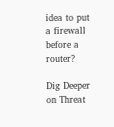idea to put a firewall before a router?

Dig Deeper on Threat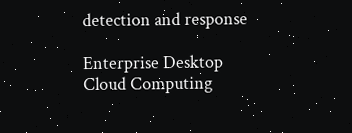detection and response

Enterprise Desktop
Cloud Computing